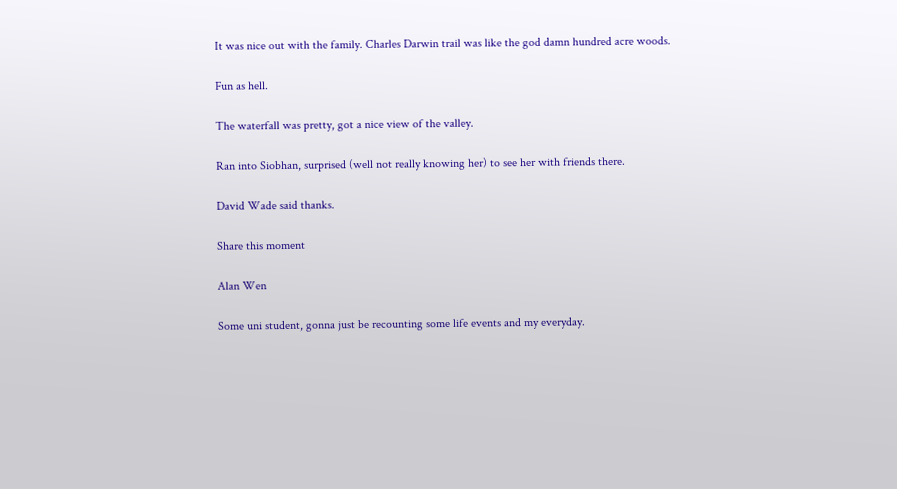It was nice out with the family. Charles Darwin trail was like the god damn hundred acre woods.

Fun as hell.

The waterfall was pretty, got a nice view of the valley.

Ran into Siobhan, surprised (well not really knowing her) to see her with friends there.

David Wade said thanks.

Share this moment

Alan Wen

Some uni student, gonna just be recounting some life events and my everyday.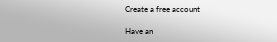Create a free account

Have an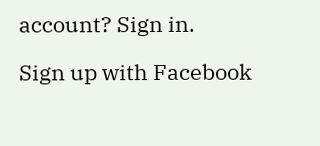account? Sign in.

Sign up with Facebook